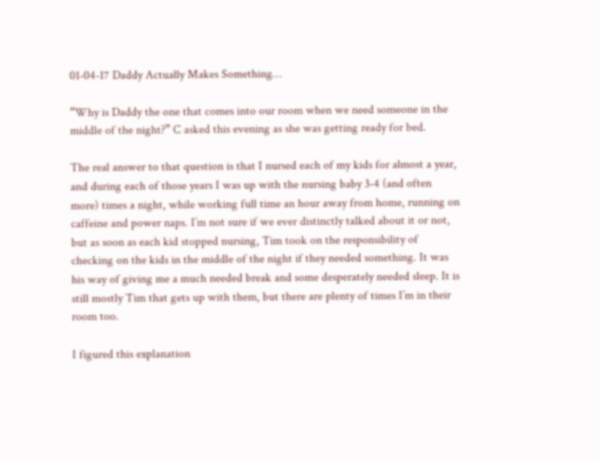01-04-17 Daddy Actually Makes Something…

“Why is Daddy the one that comes into our room when we need someone in the middle of the night?” C asked this evening as she was getting ready for bed.

The real answer to that question is that I nursed each of my kids for almost a year, and during each of those years I was up with the nursing baby 3-4 (and often more) times a night, while working full time an hour away from home, running on caffeine and power naps. I’m not sure if we ever distinctly talked about it or not, but as soon as each kid stopped nursing, Tim took on the responsibility of checking on the kids in the middle of the night if they needed something. It was his way of giving me a much needed break and some desperately needed sleep. It is still mostly Tim that gets up with them, but there are plenty of times I’m in their room too.

I figured this explanation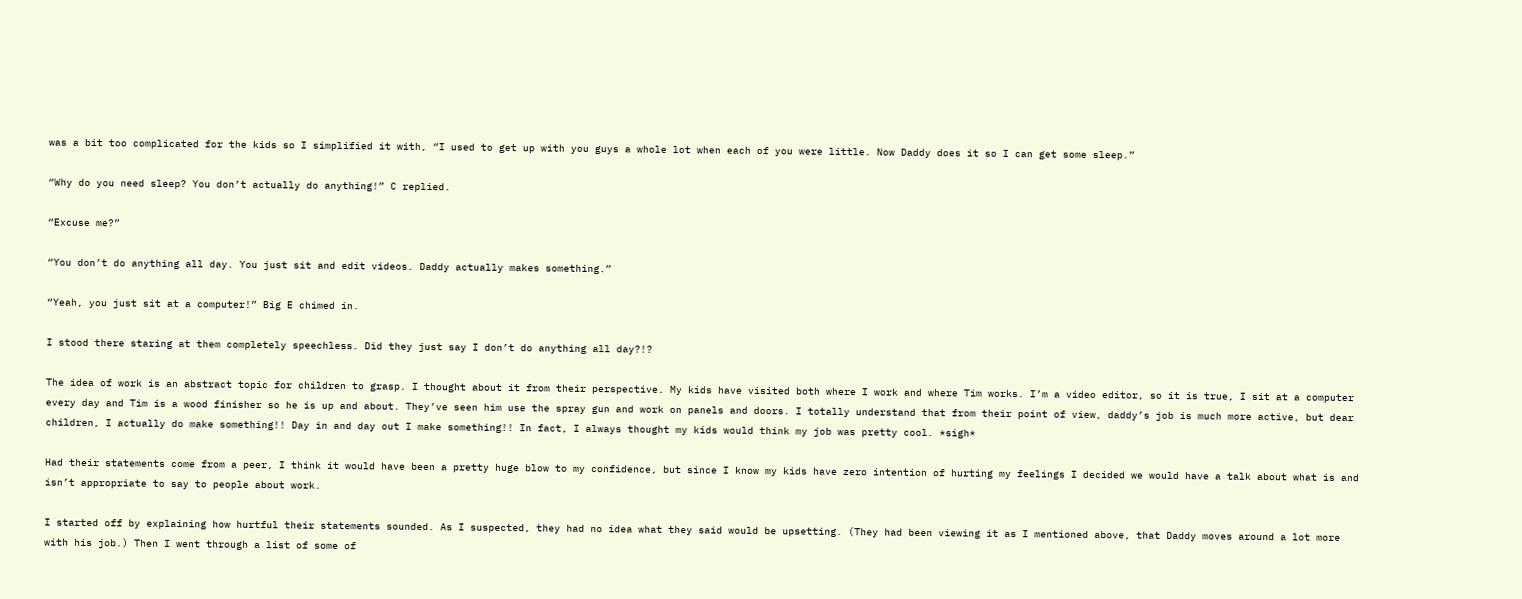was a bit too complicated for the kids so I simplified it with, “I used to get up with you guys a whole lot when each of you were little. Now Daddy does it so I can get some sleep.”

“Why do you need sleep? You don’t actually do anything!” C replied.

“Excuse me?”

“You don’t do anything all day. You just sit and edit videos. Daddy actually makes something.”

“Yeah, you just sit at a computer!” Big E chimed in.

I stood there staring at them completely speechless. Did they just say I don’t do anything all day?!?

The idea of work is an abstract topic for children to grasp. I thought about it from their perspective. My kids have visited both where I work and where Tim works. I’m a video editor, so it is true, I sit at a computer every day and Tim is a wood finisher so he is up and about. They’ve seen him use the spray gun and work on panels and doors. I totally understand that from their point of view, daddy’s job is much more active, but dear children, I actually do make something!! Day in and day out I make something!! In fact, I always thought my kids would think my job was pretty cool. *sigh*

Had their statements come from a peer, I think it would have been a pretty huge blow to my confidence, but since I know my kids have zero intention of hurting my feelings I decided we would have a talk about what is and isn’t appropriate to say to people about work.

I started off by explaining how hurtful their statements sounded. As I suspected, they had no idea what they said would be upsetting. (They had been viewing it as I mentioned above, that Daddy moves around a lot more with his job.) Then I went through a list of some of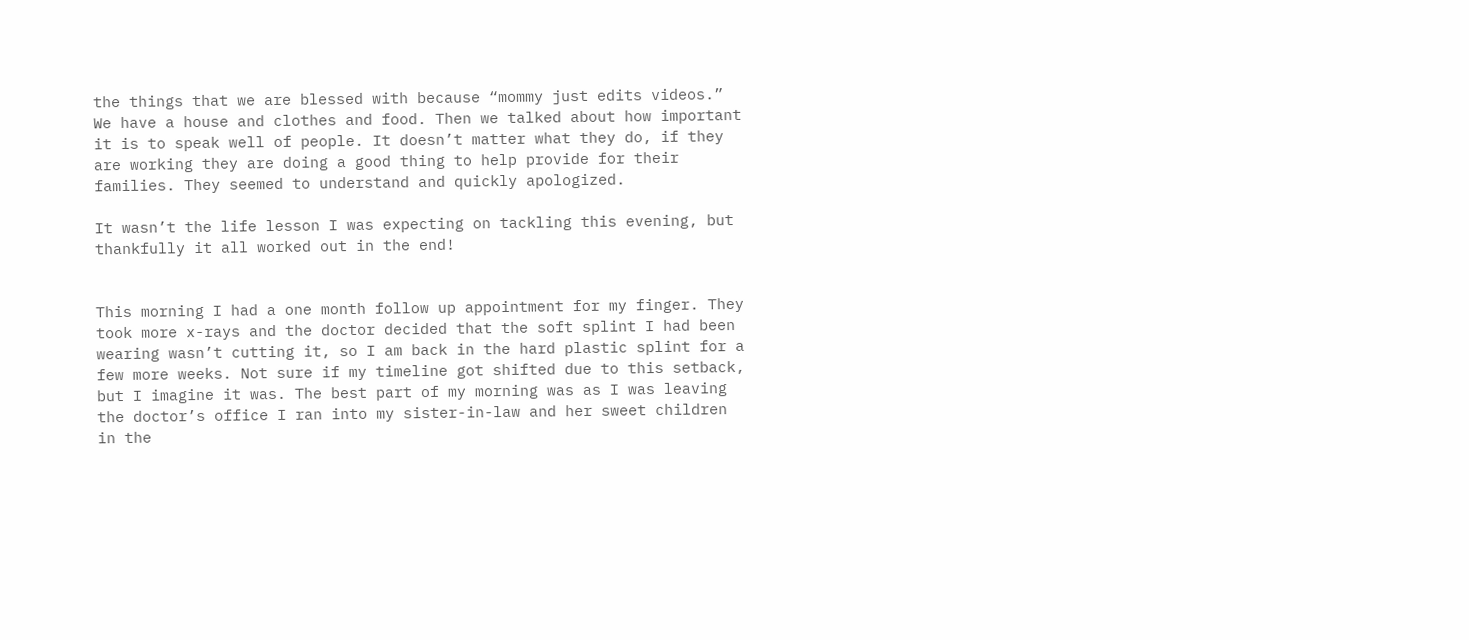the things that we are blessed with because “mommy just edits videos.” We have a house and clothes and food. Then we talked about how important it is to speak well of people. It doesn’t matter what they do, if they are working they are doing a good thing to help provide for their families. They seemed to understand and quickly apologized.

It wasn’t the life lesson I was expecting on tackling this evening, but thankfully it all worked out in the end!


This morning I had a one month follow up appointment for my finger. They took more x-rays and the doctor decided that the soft splint I had been wearing wasn’t cutting it, so I am back in the hard plastic splint for a few more weeks. Not sure if my timeline got shifted due to this setback, but I imagine it was. The best part of my morning was as I was leaving the doctor’s office I ran into my sister-in-law and her sweet children in the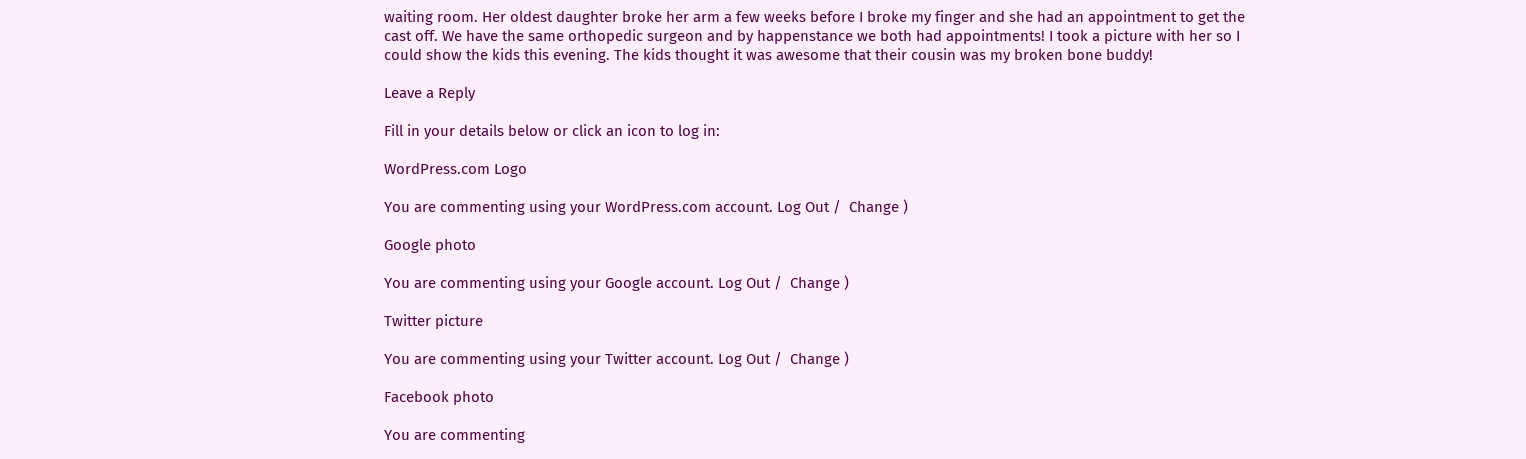waiting room. Her oldest daughter broke her arm a few weeks before I broke my finger and she had an appointment to get the cast off. We have the same orthopedic surgeon and by happenstance we both had appointments! I took a picture with her so I could show the kids this evening. The kids thought it was awesome that their cousin was my broken bone buddy!

Leave a Reply

Fill in your details below or click an icon to log in:

WordPress.com Logo

You are commenting using your WordPress.com account. Log Out /  Change )

Google photo

You are commenting using your Google account. Log Out /  Change )

Twitter picture

You are commenting using your Twitter account. Log Out /  Change )

Facebook photo

You are commenting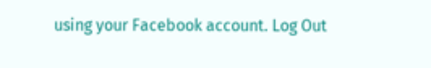using your Facebook account. Log Out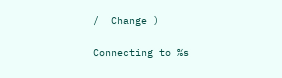/  Change )

Connecting to %s